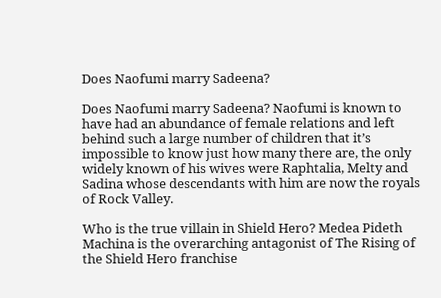Does Naofumi marry Sadeena?

Does Naofumi marry Sadeena? Naofumi is known to have had an abundance of female relations and left behind such a large number of children that it’s impossible to know just how many there are, the only widely known of his wives were Raphtalia, Melty and Sadina whose descendants with him are now the royals of Rock Valley.

Who is the true villain in Shield Hero? Medea Pideth Machina is the overarching antagonist of The Rising of the Shield Hero franchise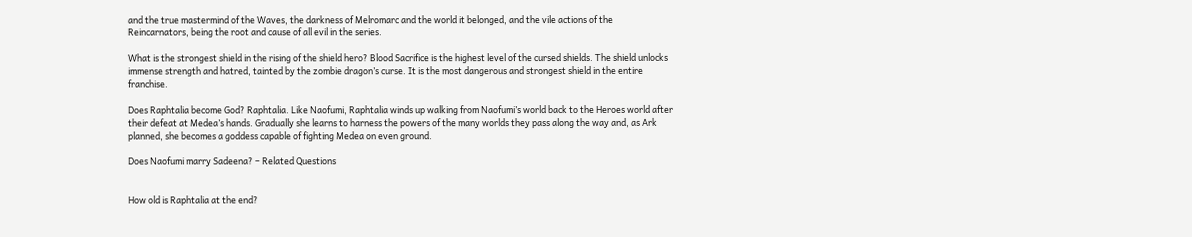and the true mastermind of the Waves, the darkness of Melromarc and the world it belonged, and the vile actions of the Reincarnators, being the root and cause of all evil in the series.

What is the strongest shield in the rising of the shield hero? Blood Sacrifice is the highest level of the cursed shields. The shield unlocks immense strength and hatred, tainted by the zombie dragon’s curse. It is the most dangerous and strongest shield in the entire franchise.

Does Raphtalia become God? Raphtalia. Like Naofumi, Raphtalia winds up walking from Naofumi’s world back to the Heroes world after their defeat at Medea’s hands. Gradually she learns to harness the powers of the many worlds they pass along the way and, as Ark planned, she becomes a goddess capable of fighting Medea on even ground.

Does Naofumi marry Sadeena? – Related Questions


How old is Raphtalia at the end?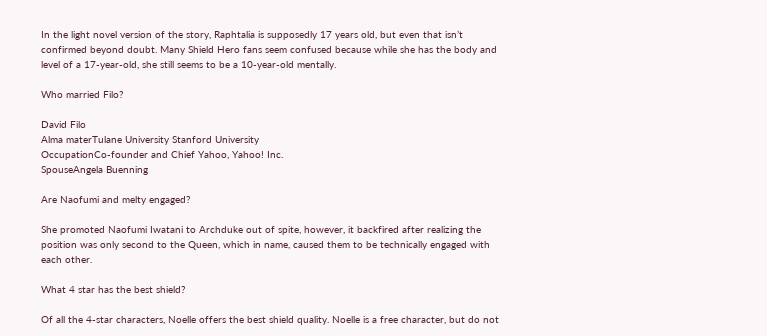In the light novel version of the story, Raphtalia is supposedly 17 years old, but even that isn’t confirmed beyond doubt. Many Shield Hero fans seem confused because while she has the body and level of a 17-year-old, she still seems to be a 10-year-old mentally.

Who married Filo?

David Filo
Alma materTulane University Stanford University
OccupationCo-founder and Chief Yahoo, Yahoo! Inc.
SpouseAngela Buenning

Are Naofumi and melty engaged?

She promoted Naofumi Iwatani to Archduke out of spite, however, it backfired after realizing the position was only second to the Queen, which in name, caused them to be technically engaged with each other.

What 4 star has the best shield?

Of all the 4-star characters, Noelle offers the best shield quality. Noelle is a free character, but do not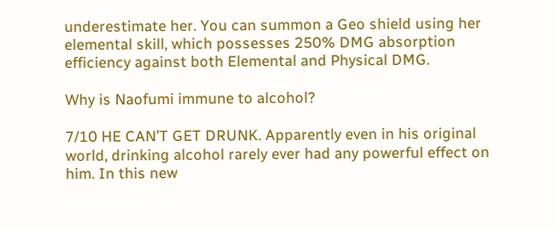underestimate her. You can summon a Geo shield using her elemental skill, which possesses 250% DMG absorption efficiency against both Elemental and Physical DMG.

Why is Naofumi immune to alcohol?

7/10 HE CAN’T GET DRUNK. Apparently even in his original world, drinking alcohol rarely ever had any powerful effect on him. In this new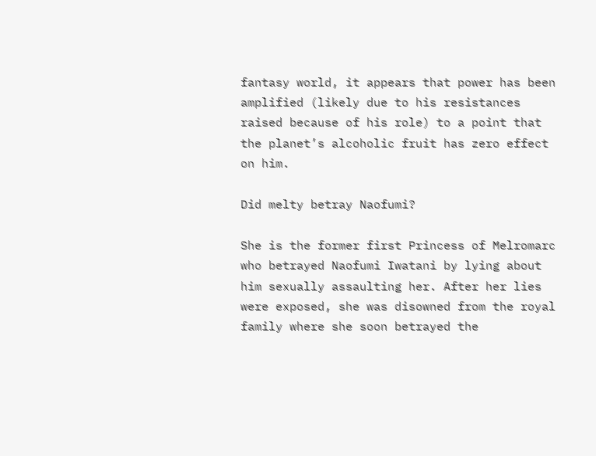fantasy world, it appears that power has been amplified (likely due to his resistances raised because of his role) to a point that the planet’s alcoholic fruit has zero effect on him.

Did melty betray Naofumi?

She is the former first Princess of Melromarc who betrayed Naofumi Iwatani by lying about him sexually assaulting her. After her lies were exposed, she was disowned from the royal family where she soon betrayed the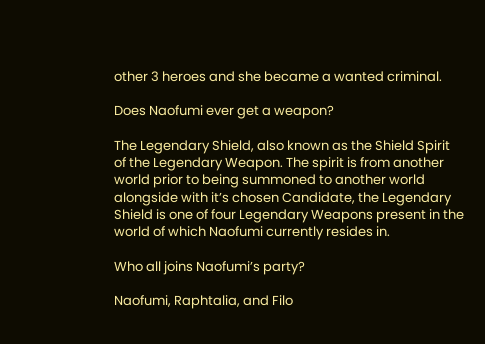other 3 heroes and she became a wanted criminal.

Does Naofumi ever get a weapon?

The Legendary Shield, also known as the Shield Spirit of the Legendary Weapon. The spirit is from another world prior to being summoned to another world alongside with it’s chosen Candidate, the Legendary Shield is one of four Legendary Weapons present in the world of which Naofumi currently resides in.

Who all joins Naofumi’s party?

Naofumi, Raphtalia, and Filo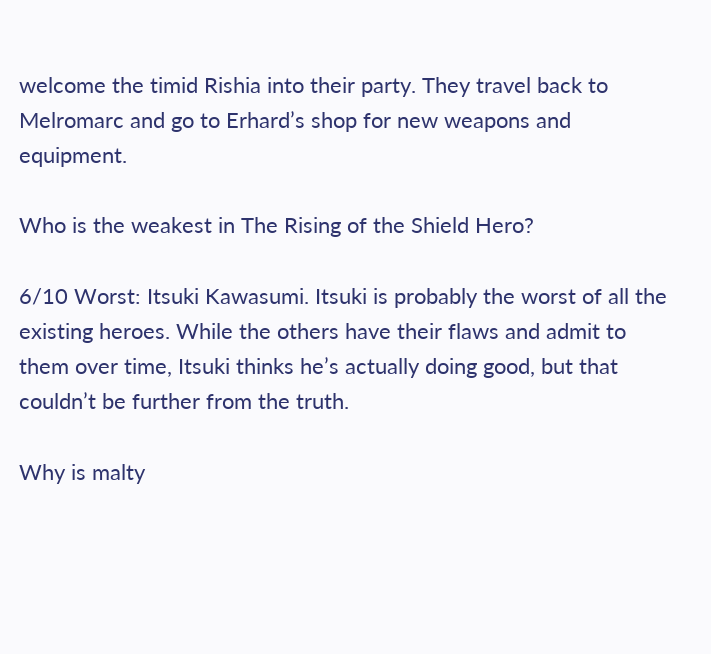welcome the timid Rishia into their party. They travel back to Melromarc and go to Erhard’s shop for new weapons and equipment.

Who is the weakest in The Rising of the Shield Hero?

6/10 Worst: Itsuki Kawasumi. Itsuki is probably the worst of all the existing heroes. While the others have their flaws and admit to them over time, Itsuki thinks he’s actually doing good, but that couldn’t be further from the truth.

Why is malty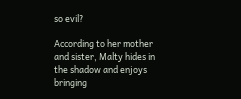so evil?

According to her mother and sister, Malty hides in the shadow and enjoys bringing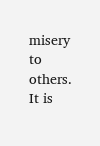misery to others. It is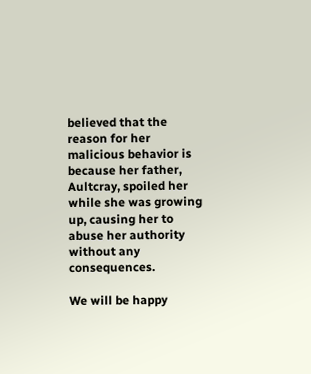believed that the reason for her malicious behavior is because her father, Aultcray, spoiled her while she was growing up, causing her to abuse her authority without any consequences.

We will be happy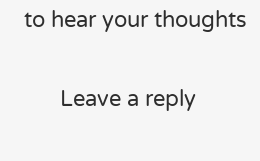to hear your thoughts

      Leave a reply